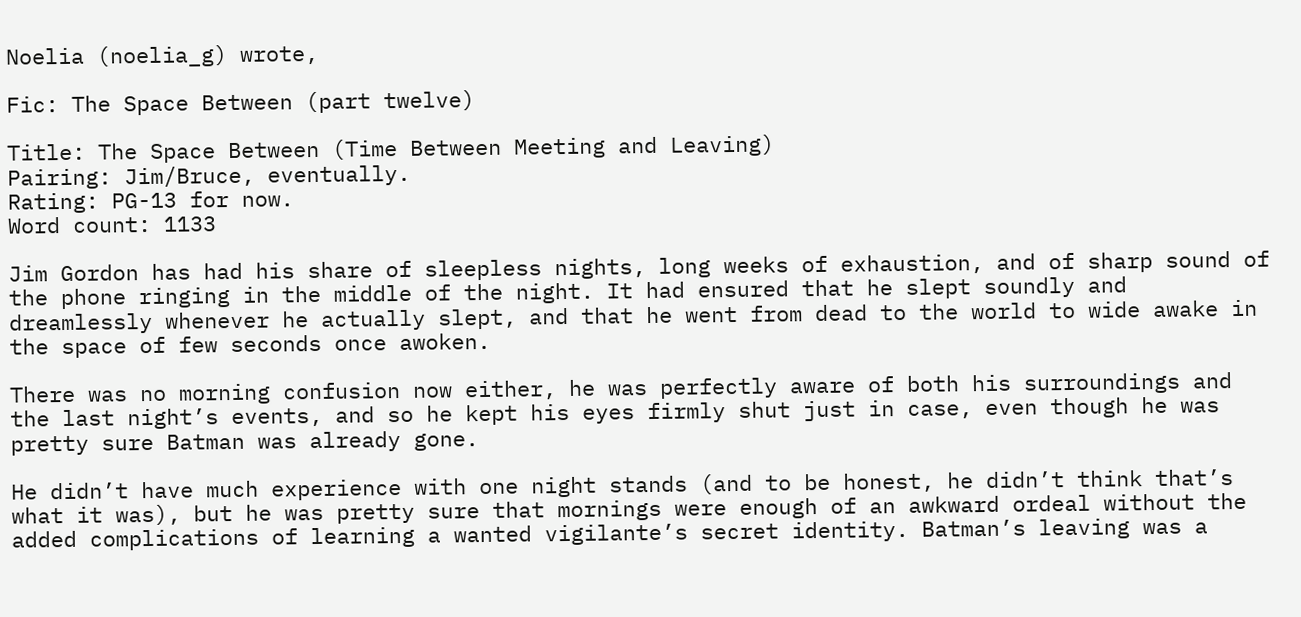Noelia (noelia_g) wrote,

Fic: The Space Between (part twelve)

Title: The Space Between (Time Between Meeting and Leaving)
Pairing: Jim/Bruce, eventually.
Rating: PG-13 for now.
Word count: 1133

Jim Gordon has had his share of sleepless nights, long weeks of exhaustion, and of sharp sound of the phone ringing in the middle of the night. It had ensured that he slept soundly and dreamlessly whenever he actually slept, and that he went from dead to the world to wide awake in the space of few seconds once awoken.

There was no morning confusion now either, he was perfectly aware of both his surroundings and the last night’s events, and so he kept his eyes firmly shut just in case, even though he was pretty sure Batman was already gone.

He didn’t have much experience with one night stands (and to be honest, he didn’t think that’s what it was), but he was pretty sure that mornings were enough of an awkward ordeal without the added complications of learning a wanted vigilante’s secret identity. Batman’s leaving was a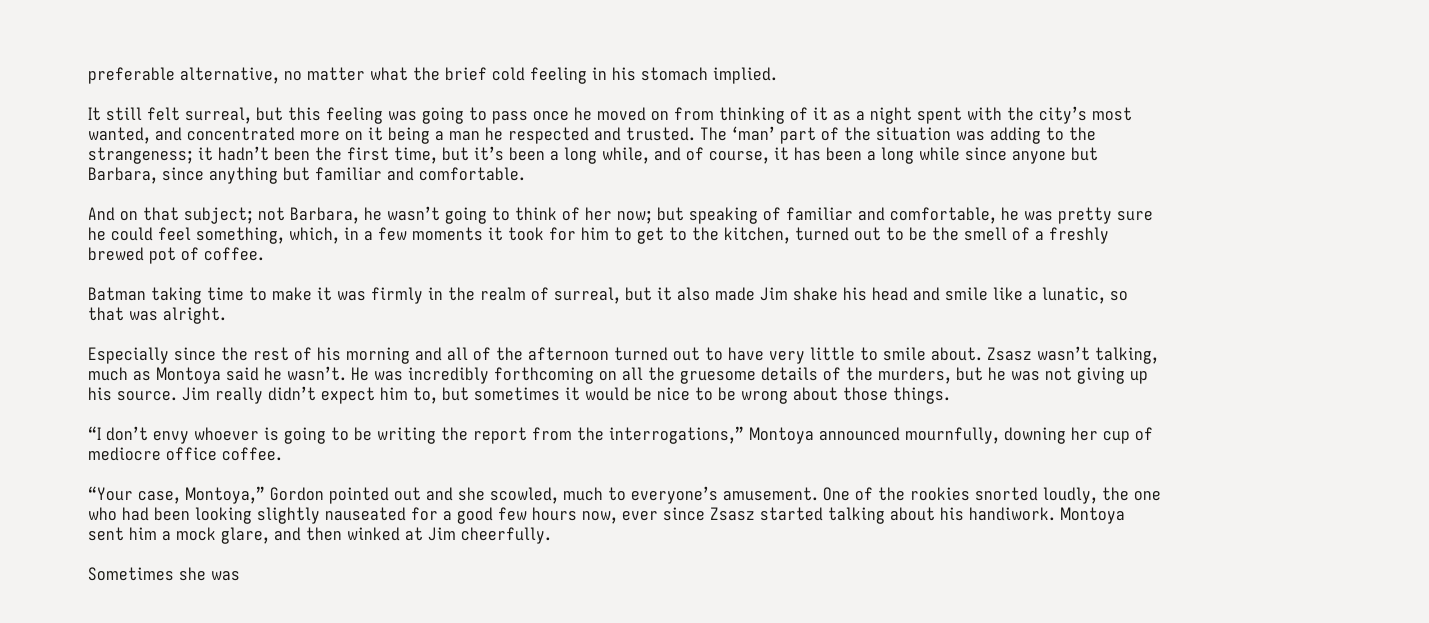preferable alternative, no matter what the brief cold feeling in his stomach implied.

It still felt surreal, but this feeling was going to pass once he moved on from thinking of it as a night spent with the city’s most wanted, and concentrated more on it being a man he respected and trusted. The ‘man’ part of the situation was adding to the strangeness; it hadn’t been the first time, but it’s been a long while, and of course, it has been a long while since anyone but Barbara, since anything but familiar and comfortable.

And on that subject; not Barbara, he wasn’t going to think of her now; but speaking of familiar and comfortable, he was pretty sure he could feel something, which, in a few moments it took for him to get to the kitchen, turned out to be the smell of a freshly brewed pot of coffee.

Batman taking time to make it was firmly in the realm of surreal, but it also made Jim shake his head and smile like a lunatic, so that was alright.

Especially since the rest of his morning and all of the afternoon turned out to have very little to smile about. Zsasz wasn’t talking, much as Montoya said he wasn’t. He was incredibly forthcoming on all the gruesome details of the murders, but he was not giving up his source. Jim really didn’t expect him to, but sometimes it would be nice to be wrong about those things.

“I don’t envy whoever is going to be writing the report from the interrogations,” Montoya announced mournfully, downing her cup of mediocre office coffee.

“Your case, Montoya,” Gordon pointed out and she scowled, much to everyone’s amusement. One of the rookies snorted loudly, the one who had been looking slightly nauseated for a good few hours now, ever since Zsasz started talking about his handiwork. Montoya sent him a mock glare, and then winked at Jim cheerfully.

Sometimes she was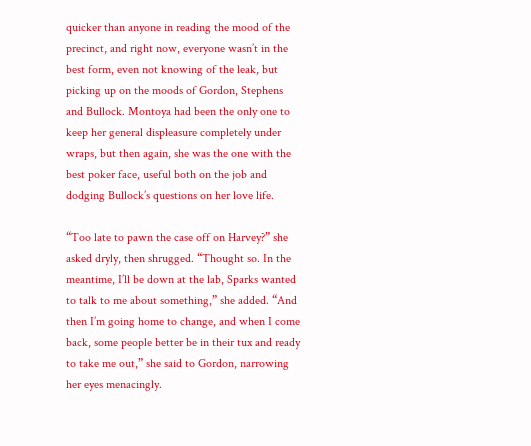quicker than anyone in reading the mood of the precinct, and right now, everyone wasn’t in the best form, even not knowing of the leak, but picking up on the moods of Gordon, Stephens and Bullock. Montoya had been the only one to keep her general displeasure completely under wraps, but then again, she was the one with the best poker face, useful both on the job and dodging Bullock’s questions on her love life.

“Too late to pawn the case off on Harvey?” she asked dryly, then shrugged. “Thought so. In the meantime, I’ll be down at the lab, Sparks wanted to talk to me about something,” she added. “And then I’m going home to change, and when I come back, some people better be in their tux and ready to take me out,” she said to Gordon, narrowing her eyes menacingly.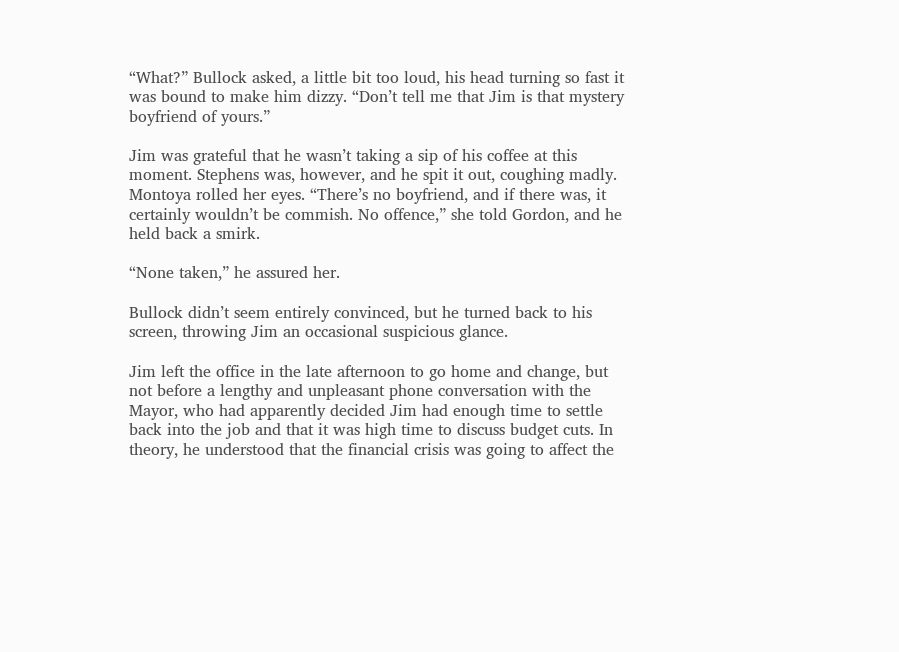“What?” Bullock asked, a little bit too loud, his head turning so fast it was bound to make him dizzy. “Don’t tell me that Jim is that mystery boyfriend of yours.”

Jim was grateful that he wasn’t taking a sip of his coffee at this moment. Stephens was, however, and he spit it out, coughing madly. Montoya rolled her eyes. “There’s no boyfriend, and if there was, it certainly wouldn’t be commish. No offence,” she told Gordon, and he held back a smirk.

“None taken,” he assured her.

Bullock didn’t seem entirely convinced, but he turned back to his screen, throwing Jim an occasional suspicious glance.

Jim left the office in the late afternoon to go home and change, but not before a lengthy and unpleasant phone conversation with the Mayor, who had apparently decided Jim had enough time to settle back into the job and that it was high time to discuss budget cuts. In theory, he understood that the financial crisis was going to affect the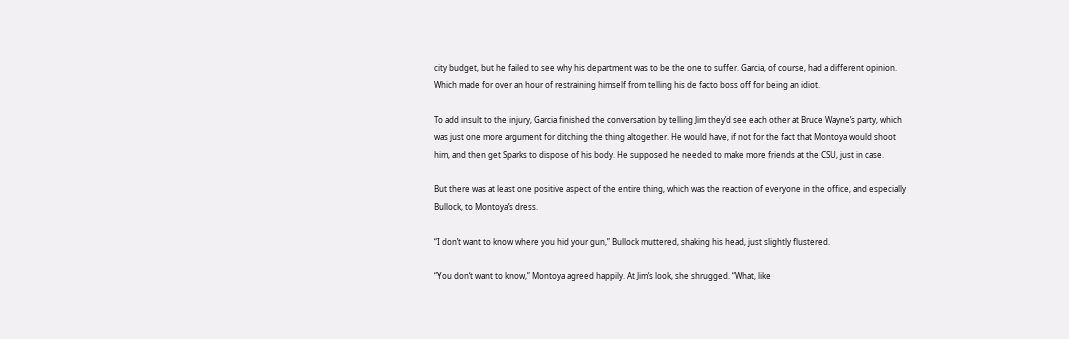city budget, but he failed to see why his department was to be the one to suffer. Garcia, of course, had a different opinion. Which made for over an hour of restraining himself from telling his de facto boss off for being an idiot.

To add insult to the injury, Garcia finished the conversation by telling Jim they’d see each other at Bruce Wayne’s party, which was just one more argument for ditching the thing altogether. He would have, if not for the fact that Montoya would shoot him, and then get Sparks to dispose of his body. He supposed he needed to make more friends at the CSU, just in case.

But there was at least one positive aspect of the entire thing, which was the reaction of everyone in the office, and especially Bullock, to Montoya’s dress.

“I don’t want to know where you hid your gun,” Bullock muttered, shaking his head, just slightly flustered.

“You don’t want to know,” Montoya agreed happily. At Jim’s look, she shrugged. “What, like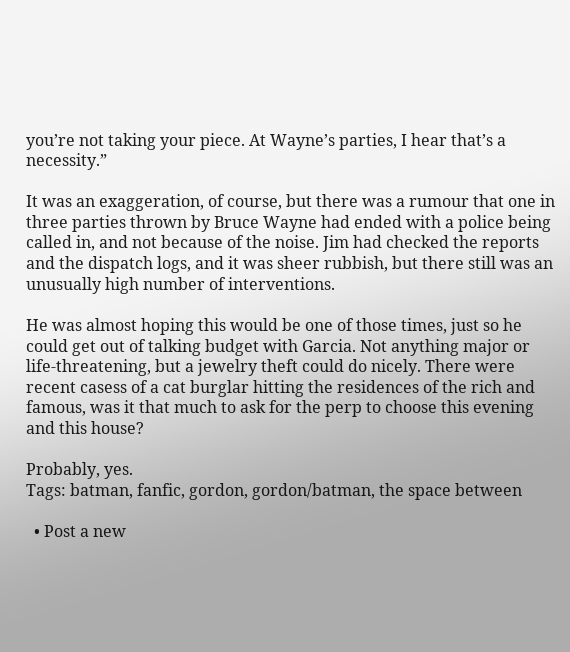you’re not taking your piece. At Wayne’s parties, I hear that’s a necessity.”

It was an exaggeration, of course, but there was a rumour that one in three parties thrown by Bruce Wayne had ended with a police being called in, and not because of the noise. Jim had checked the reports and the dispatch logs, and it was sheer rubbish, but there still was an unusually high number of interventions.

He was almost hoping this would be one of those times, just so he could get out of talking budget with Garcia. Not anything major or life-threatening, but a jewelry theft could do nicely. There were recent casess of a cat burglar hitting the residences of the rich and famous, was it that much to ask for the perp to choose this evening and this house?

Probably, yes.
Tags: batman, fanfic, gordon, gordon/batman, the space between

  • Post a new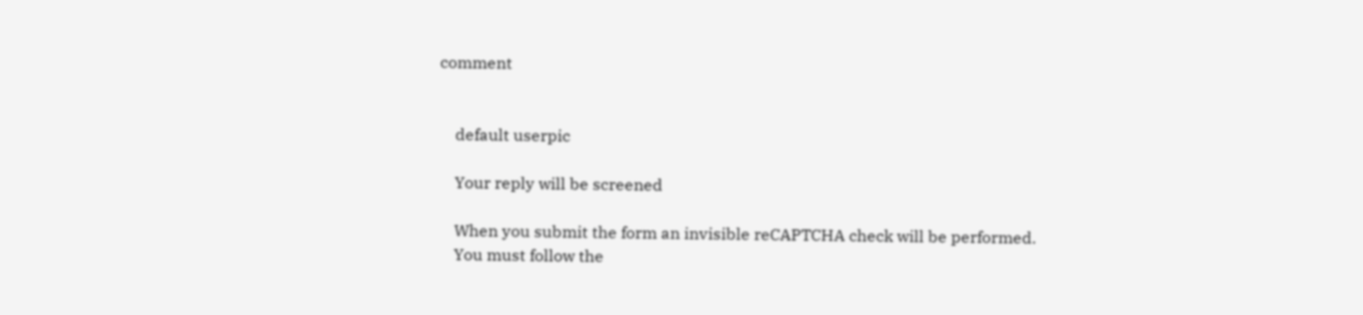comment


    default userpic

    Your reply will be screened

    When you submit the form an invisible reCAPTCHA check will be performed.
    You must follow the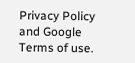Privacy Policy and Google Terms of use.